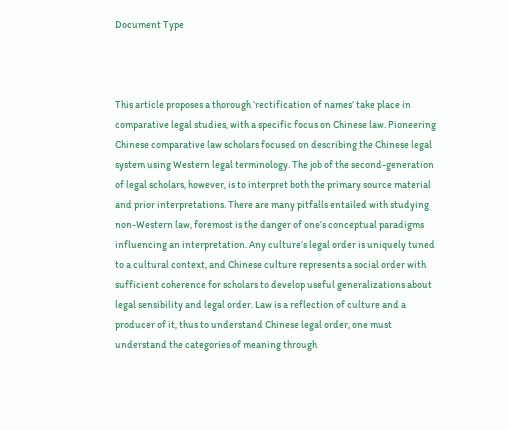Document Type



This article proposes a thorough ‘rectification of names’ take place in comparative legal studies, with a specific focus on Chinese law. Pioneering Chinese comparative law scholars focused on describing the Chinese legal system using Western legal terminology. The job of the second-generation of legal scholars, however, is to interpret both the primary source material and prior interpretations. There are many pitfalls entailed with studying non-Western law, foremost is the danger of one’s conceptual paradigms influencing an interpretation. Any culture’s legal order is uniquely tuned to a cultural context, and Chinese culture represents a social order with sufficient coherence for scholars to develop useful generalizations about legal sensibility and legal order. Law is a reflection of culture and a producer of it, thus to understand Chinese legal order, one must understand the categories of meaning through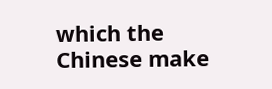which the Chinese make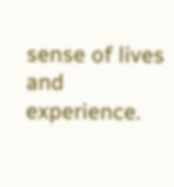sense of lives and experience.